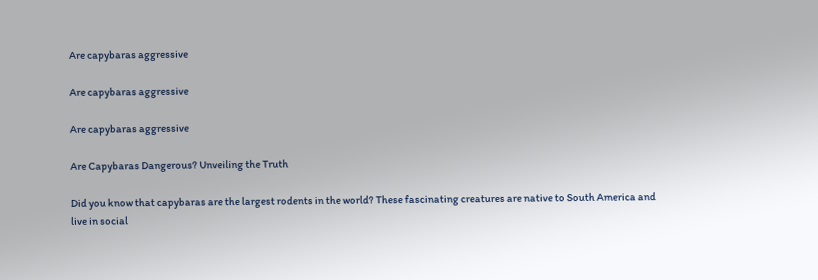Are capybaras aggressive

Are capybaras aggressive

Are capybaras aggressive

Are Capybaras Dangerous? Unveiling the Truth

Did you know that capybaras are the largest rodents in the world? These fascinating creatures are native to South America and live in social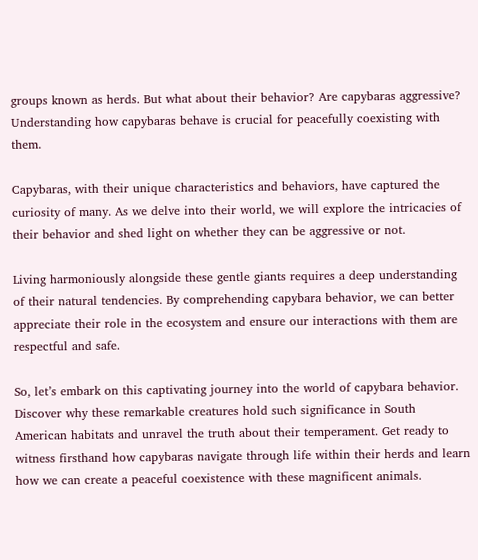groups known as herds. But what about their behavior? Are capybaras aggressive? Understanding how capybaras behave is crucial for peacefully coexisting with them.

Capybaras, with their unique characteristics and behaviors, have captured the curiosity of many. As we delve into their world, we will explore the intricacies of their behavior and shed light on whether they can be aggressive or not.

Living harmoniously alongside these gentle giants requires a deep understanding of their natural tendencies. By comprehending capybara behavior, we can better appreciate their role in the ecosystem and ensure our interactions with them are respectful and safe.

So, let’s embark on this captivating journey into the world of capybara behavior. Discover why these remarkable creatures hold such significance in South American habitats and unravel the truth about their temperament. Get ready to witness firsthand how capybaras navigate through life within their herds and learn how we can create a peaceful coexistence with these magnificent animals.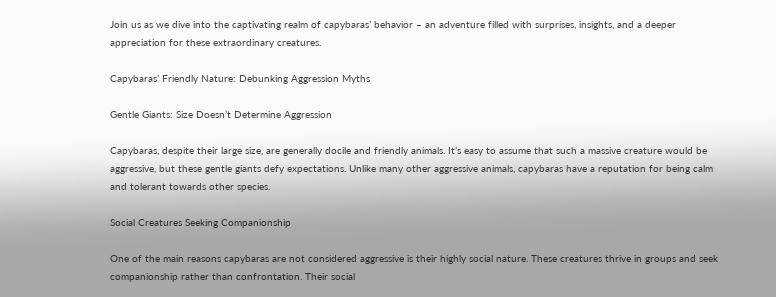Join us as we dive into the captivating realm of capybaras’ behavior – an adventure filled with surprises, insights, and a deeper appreciation for these extraordinary creatures.

Capybaras’ Friendly Nature: Debunking Aggression Myths

Gentle Giants: Size Doesn’t Determine Aggression

Capybaras, despite their large size, are generally docile and friendly animals. It’s easy to assume that such a massive creature would be aggressive, but these gentle giants defy expectations. Unlike many other aggressive animals, capybaras have a reputation for being calm and tolerant towards other species.

Social Creatures Seeking Companionship

One of the main reasons capybaras are not considered aggressive is their highly social nature. These creatures thrive in groups and seek companionship rather than confrontation. Their social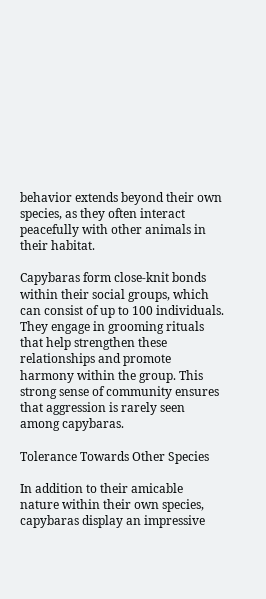behavior extends beyond their own species, as they often interact peacefully with other animals in their habitat.

Capybaras form close-knit bonds within their social groups, which can consist of up to 100 individuals. They engage in grooming rituals that help strengthen these relationships and promote harmony within the group. This strong sense of community ensures that aggression is rarely seen among capybaras.

Tolerance Towards Other Species

In addition to their amicable nature within their own species, capybaras display an impressive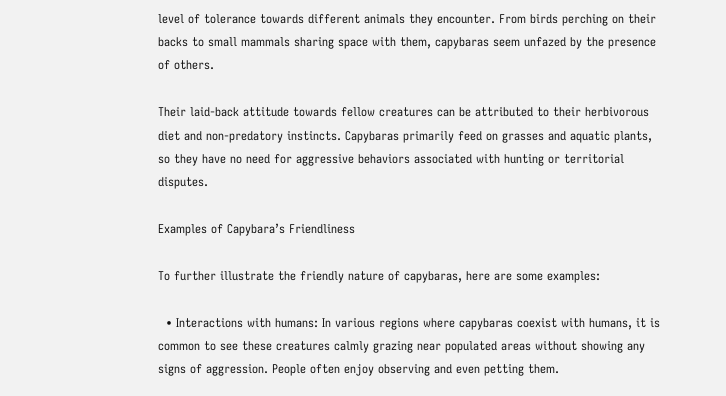level of tolerance towards different animals they encounter. From birds perching on their backs to small mammals sharing space with them, capybaras seem unfazed by the presence of others.

Their laid-back attitude towards fellow creatures can be attributed to their herbivorous diet and non-predatory instincts. Capybaras primarily feed on grasses and aquatic plants, so they have no need for aggressive behaviors associated with hunting or territorial disputes.

Examples of Capybara’s Friendliness

To further illustrate the friendly nature of capybaras, here are some examples:

  • Interactions with humans: In various regions where capybaras coexist with humans, it is common to see these creatures calmly grazing near populated areas without showing any signs of aggression. People often enjoy observing and even petting them.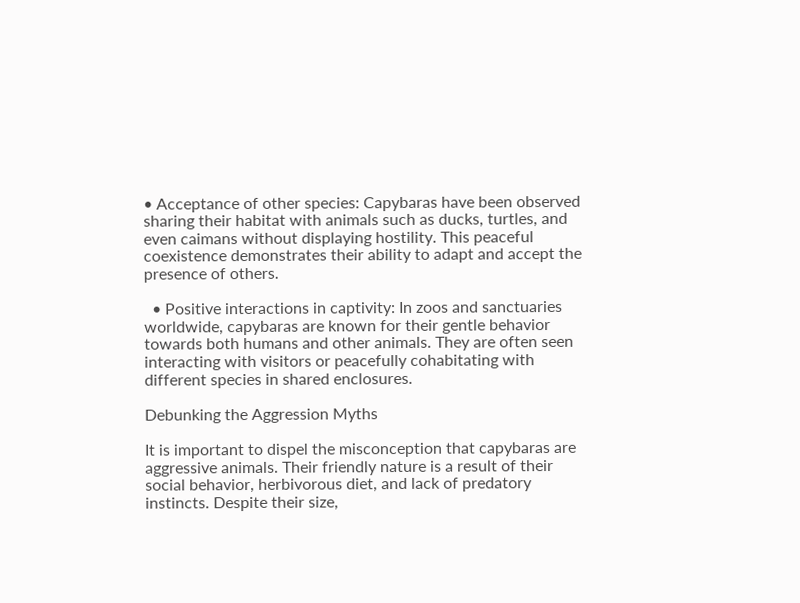• Acceptance of other species: Capybaras have been observed sharing their habitat with animals such as ducks, turtles, and even caimans without displaying hostility. This peaceful coexistence demonstrates their ability to adapt and accept the presence of others.

  • Positive interactions in captivity: In zoos and sanctuaries worldwide, capybaras are known for their gentle behavior towards both humans and other animals. They are often seen interacting with visitors or peacefully cohabitating with different species in shared enclosures.

Debunking the Aggression Myths

It is important to dispel the misconception that capybaras are aggressive animals. Their friendly nature is a result of their social behavior, herbivorous diet, and lack of predatory instincts. Despite their size,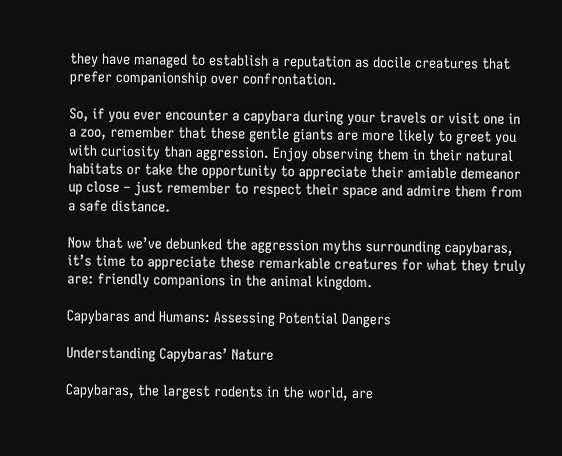they have managed to establish a reputation as docile creatures that prefer companionship over confrontation.

So, if you ever encounter a capybara during your travels or visit one in a zoo, remember that these gentle giants are more likely to greet you with curiosity than aggression. Enjoy observing them in their natural habitats or take the opportunity to appreciate their amiable demeanor up close – just remember to respect their space and admire them from a safe distance.

Now that we’ve debunked the aggression myths surrounding capybaras, it’s time to appreciate these remarkable creatures for what they truly are: friendly companions in the animal kingdom.

Capybaras and Humans: Assessing Potential Dangers

Understanding Capybaras’ Nature

Capybaras, the largest rodents in the world, are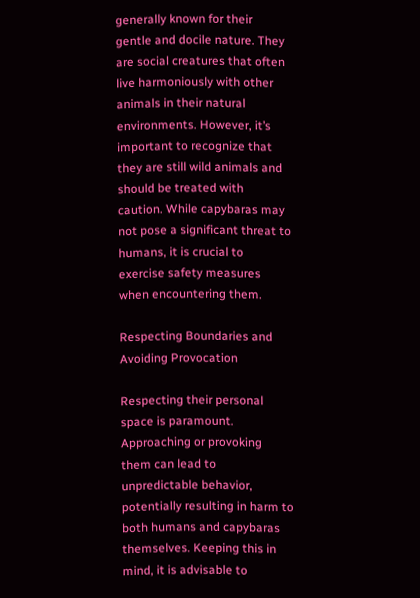generally known for their gentle and docile nature. They are social creatures that often live harmoniously with other animals in their natural environments. However, it’s important to recognize that they are still wild animals and should be treated with caution. While capybaras may not pose a significant threat to humans, it is crucial to exercise safety measures when encountering them.

Respecting Boundaries and Avoiding Provocation

Respecting their personal space is paramount. Approaching or provoking them can lead to unpredictable behavior, potentially resulting in harm to both humans and capybaras themselves. Keeping this in mind, it is advisable to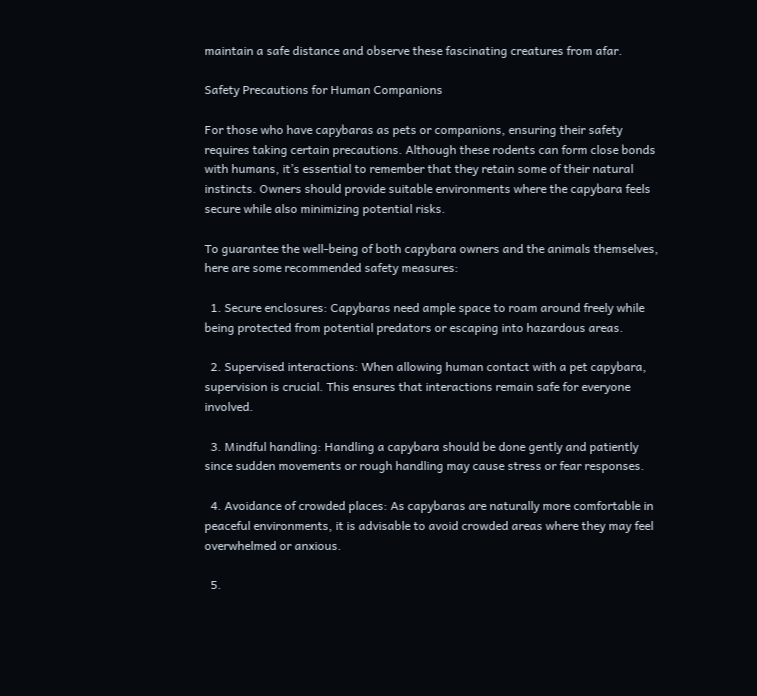maintain a safe distance and observe these fascinating creatures from afar.

Safety Precautions for Human Companions

For those who have capybaras as pets or companions, ensuring their safety requires taking certain precautions. Although these rodents can form close bonds with humans, it’s essential to remember that they retain some of their natural instincts. Owners should provide suitable environments where the capybara feels secure while also minimizing potential risks.

To guarantee the well-being of both capybara owners and the animals themselves, here are some recommended safety measures:

  1. Secure enclosures: Capybaras need ample space to roam around freely while being protected from potential predators or escaping into hazardous areas.

  2. Supervised interactions: When allowing human contact with a pet capybara, supervision is crucial. This ensures that interactions remain safe for everyone involved.

  3. Mindful handling: Handling a capybara should be done gently and patiently since sudden movements or rough handling may cause stress or fear responses.

  4. Avoidance of crowded places: As capybaras are naturally more comfortable in peaceful environments, it is advisable to avoid crowded areas where they may feel overwhelmed or anxious.

  5.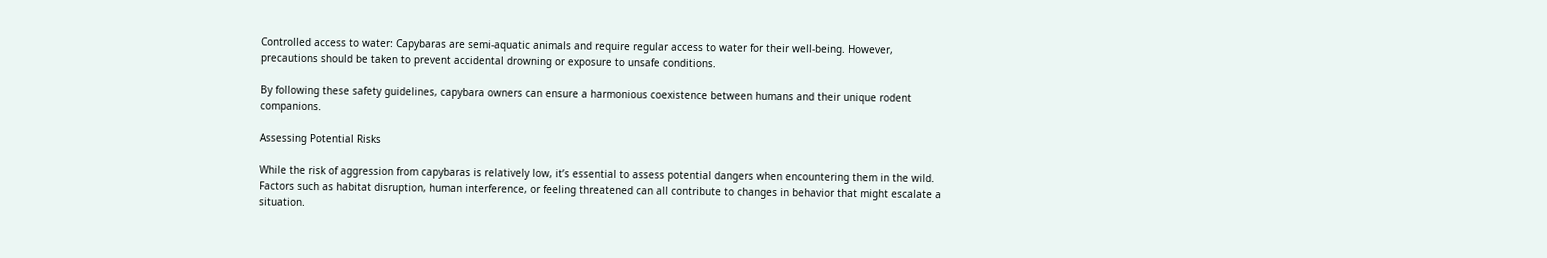Controlled access to water: Capybaras are semi-aquatic animals and require regular access to water for their well-being. However, precautions should be taken to prevent accidental drowning or exposure to unsafe conditions.

By following these safety guidelines, capybara owners can ensure a harmonious coexistence between humans and their unique rodent companions.

Assessing Potential Risks

While the risk of aggression from capybaras is relatively low, it’s essential to assess potential dangers when encountering them in the wild. Factors such as habitat disruption, human interference, or feeling threatened can all contribute to changes in behavior that might escalate a situation.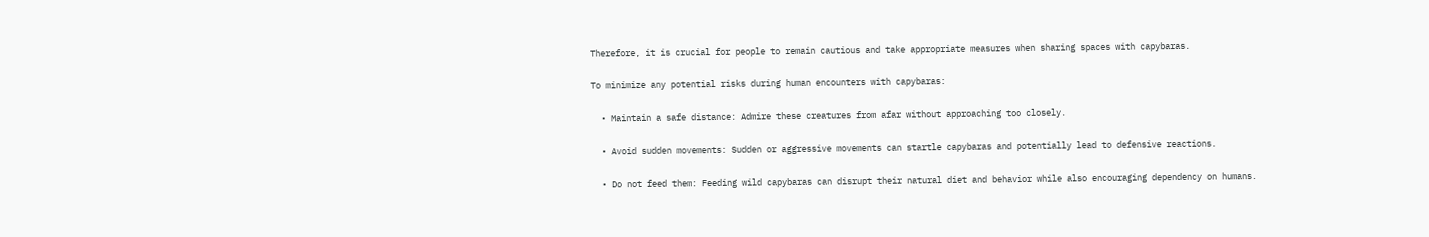Therefore, it is crucial for people to remain cautious and take appropriate measures when sharing spaces with capybaras.

To minimize any potential risks during human encounters with capybaras:

  • Maintain a safe distance: Admire these creatures from afar without approaching too closely.

  • Avoid sudden movements: Sudden or aggressive movements can startle capybaras and potentially lead to defensive reactions.

  • Do not feed them: Feeding wild capybaras can disrupt their natural diet and behavior while also encouraging dependency on humans.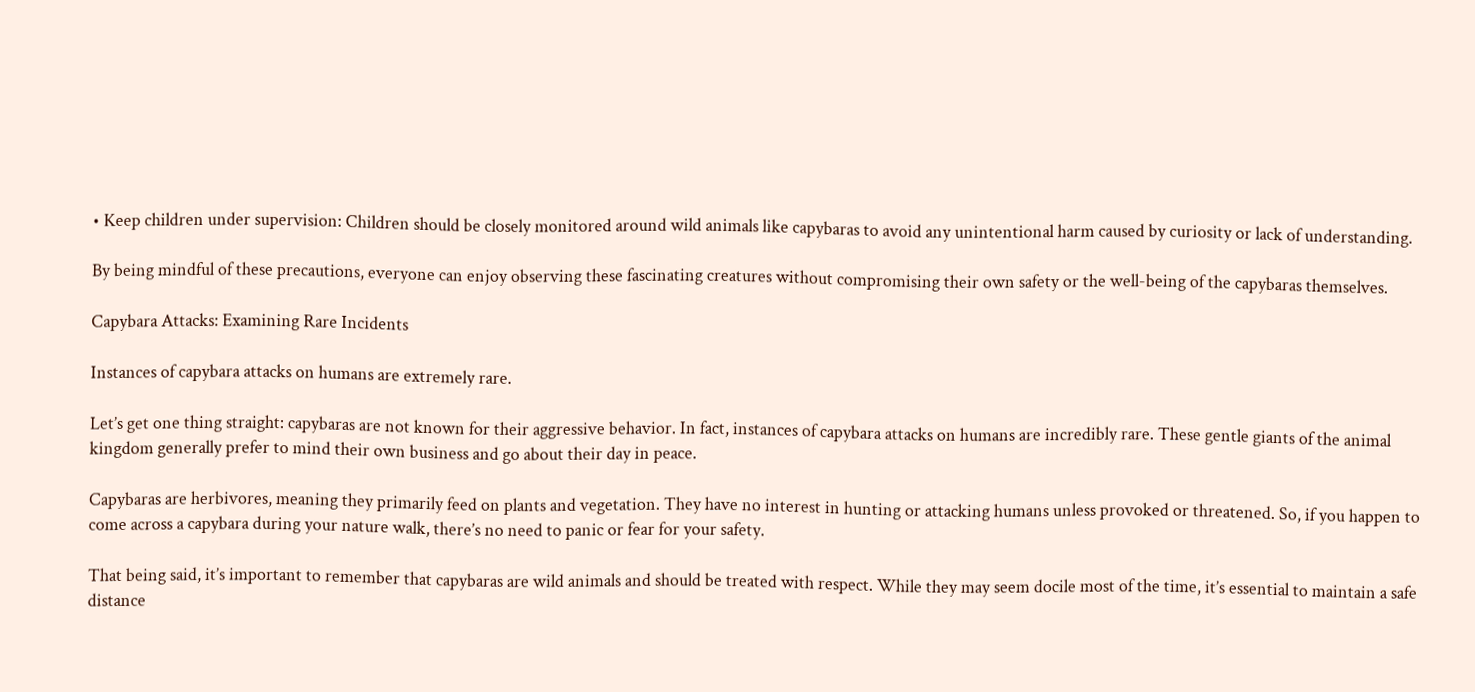• Keep children under supervision: Children should be closely monitored around wild animals like capybaras to avoid any unintentional harm caused by curiosity or lack of understanding.

By being mindful of these precautions, everyone can enjoy observing these fascinating creatures without compromising their own safety or the well-being of the capybaras themselves.

Capybara Attacks: Examining Rare Incidents

Instances of capybara attacks on humans are extremely rare.

Let’s get one thing straight: capybaras are not known for their aggressive behavior. In fact, instances of capybara attacks on humans are incredibly rare. These gentle giants of the animal kingdom generally prefer to mind their own business and go about their day in peace.

Capybaras are herbivores, meaning they primarily feed on plants and vegetation. They have no interest in hunting or attacking humans unless provoked or threatened. So, if you happen to come across a capybara during your nature walk, there’s no need to panic or fear for your safety.

That being said, it’s important to remember that capybaras are wild animals and should be treated with respect. While they may seem docile most of the time, it’s essential to maintain a safe distance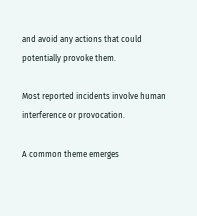and avoid any actions that could potentially provoke them.

Most reported incidents involve human interference or provocation.

A common theme emerges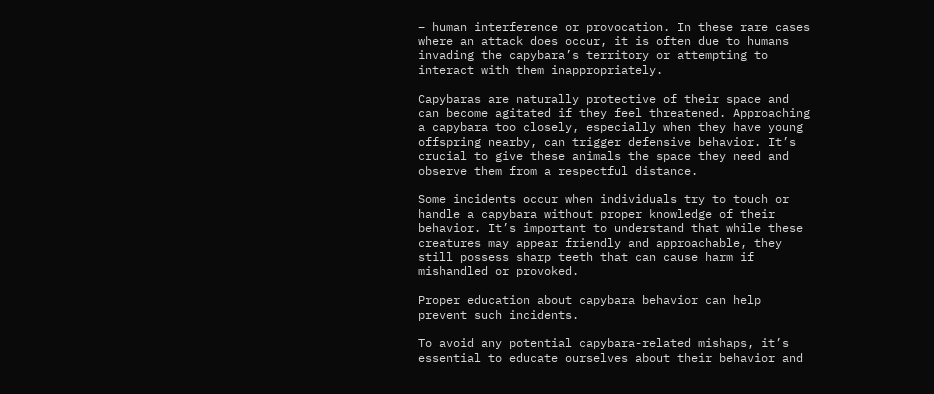– human interference or provocation. In these rare cases where an attack does occur, it is often due to humans invading the capybara’s territory or attempting to interact with them inappropriately.

Capybaras are naturally protective of their space and can become agitated if they feel threatened. Approaching a capybara too closely, especially when they have young offspring nearby, can trigger defensive behavior. It’s crucial to give these animals the space they need and observe them from a respectful distance.

Some incidents occur when individuals try to touch or handle a capybara without proper knowledge of their behavior. It’s important to understand that while these creatures may appear friendly and approachable, they still possess sharp teeth that can cause harm if mishandled or provoked.

Proper education about capybara behavior can help prevent such incidents.

To avoid any potential capybara-related mishaps, it’s essential to educate ourselves about their behavior and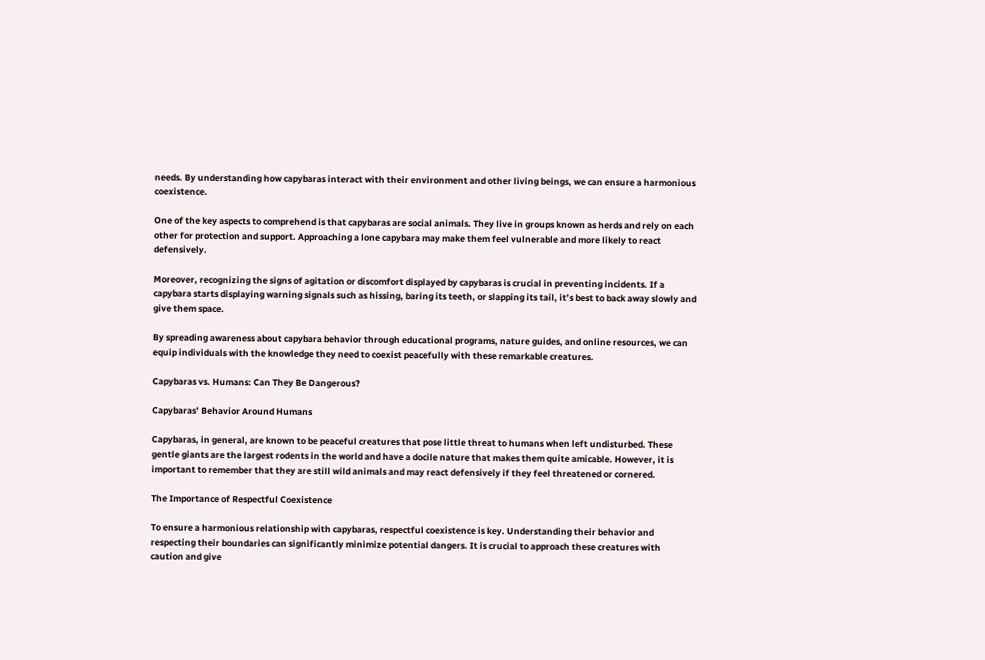needs. By understanding how capybaras interact with their environment and other living beings, we can ensure a harmonious coexistence.

One of the key aspects to comprehend is that capybaras are social animals. They live in groups known as herds and rely on each other for protection and support. Approaching a lone capybara may make them feel vulnerable and more likely to react defensively.

Moreover, recognizing the signs of agitation or discomfort displayed by capybaras is crucial in preventing incidents. If a capybara starts displaying warning signals such as hissing, baring its teeth, or slapping its tail, it’s best to back away slowly and give them space.

By spreading awareness about capybara behavior through educational programs, nature guides, and online resources, we can equip individuals with the knowledge they need to coexist peacefully with these remarkable creatures.

Capybaras vs. Humans: Can They Be Dangerous?

Capybaras’ Behavior Around Humans

Capybaras, in general, are known to be peaceful creatures that pose little threat to humans when left undisturbed. These gentle giants are the largest rodents in the world and have a docile nature that makes them quite amicable. However, it is important to remember that they are still wild animals and may react defensively if they feel threatened or cornered.

The Importance of Respectful Coexistence

To ensure a harmonious relationship with capybaras, respectful coexistence is key. Understanding their behavior and respecting their boundaries can significantly minimize potential dangers. It is crucial to approach these creatures with caution and give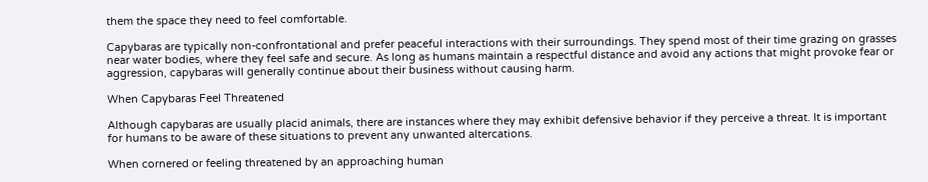them the space they need to feel comfortable.

Capybaras are typically non-confrontational and prefer peaceful interactions with their surroundings. They spend most of their time grazing on grasses near water bodies, where they feel safe and secure. As long as humans maintain a respectful distance and avoid any actions that might provoke fear or aggression, capybaras will generally continue about their business without causing harm.

When Capybaras Feel Threatened

Although capybaras are usually placid animals, there are instances where they may exhibit defensive behavior if they perceive a threat. It is important for humans to be aware of these situations to prevent any unwanted altercations.

When cornered or feeling threatened by an approaching human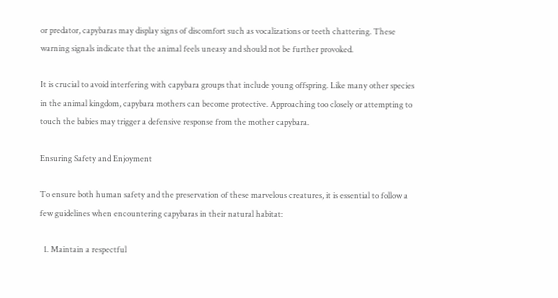or predator, capybaras may display signs of discomfort such as vocalizations or teeth chattering. These warning signals indicate that the animal feels uneasy and should not be further provoked.

It is crucial to avoid interfering with capybara groups that include young offspring. Like many other species in the animal kingdom, capybara mothers can become protective. Approaching too closely or attempting to touch the babies may trigger a defensive response from the mother capybara.

Ensuring Safety and Enjoyment

To ensure both human safety and the preservation of these marvelous creatures, it is essential to follow a few guidelines when encountering capybaras in their natural habitat:

  1. Maintain a respectful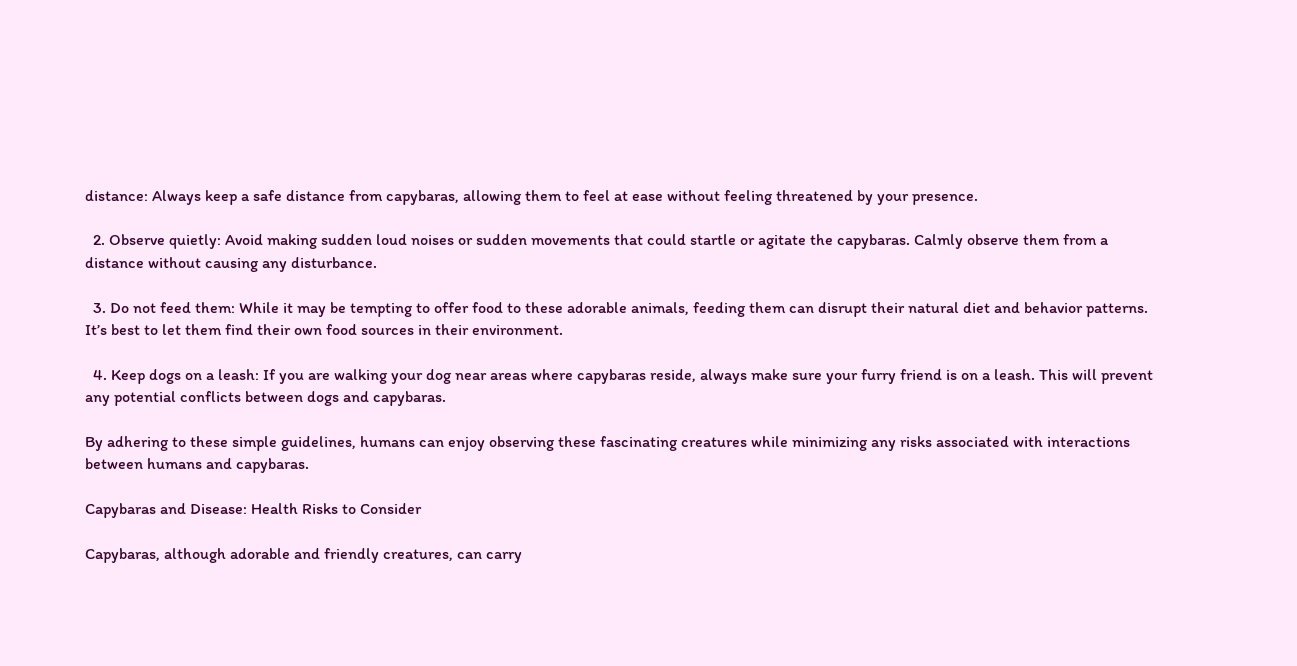distance: Always keep a safe distance from capybaras, allowing them to feel at ease without feeling threatened by your presence.

  2. Observe quietly: Avoid making sudden loud noises or sudden movements that could startle or agitate the capybaras. Calmly observe them from a distance without causing any disturbance.

  3. Do not feed them: While it may be tempting to offer food to these adorable animals, feeding them can disrupt their natural diet and behavior patterns. It’s best to let them find their own food sources in their environment.

  4. Keep dogs on a leash: If you are walking your dog near areas where capybaras reside, always make sure your furry friend is on a leash. This will prevent any potential conflicts between dogs and capybaras.

By adhering to these simple guidelines, humans can enjoy observing these fascinating creatures while minimizing any risks associated with interactions between humans and capybaras.

Capybaras and Disease: Health Risks to Consider

Capybaras, although adorable and friendly creatures, can carry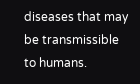diseases that may be transmissible to humans.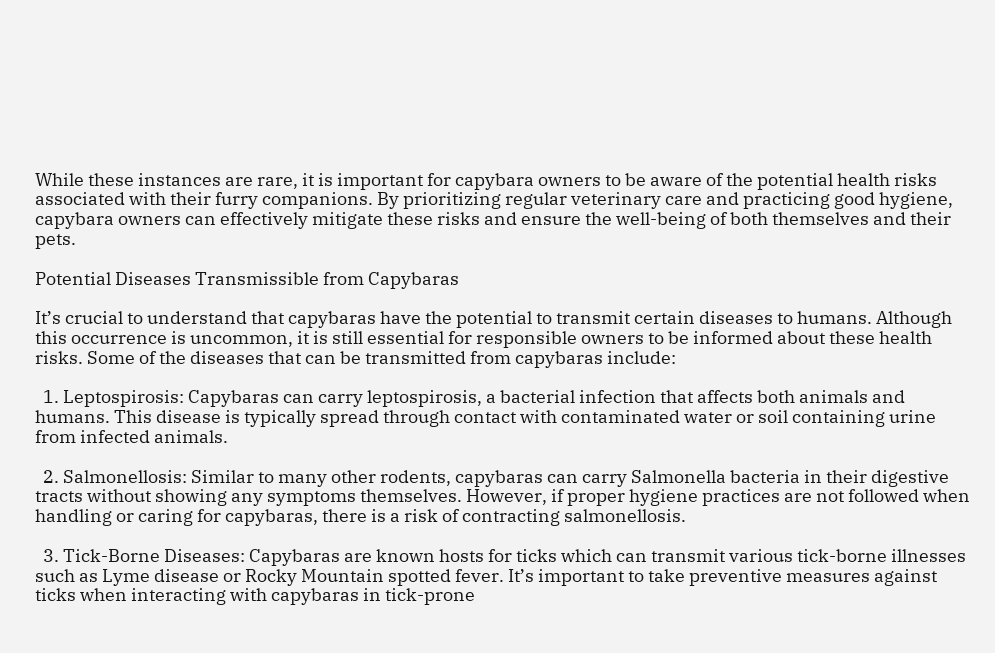While these instances are rare, it is important for capybara owners to be aware of the potential health risks associated with their furry companions. By prioritizing regular veterinary care and practicing good hygiene, capybara owners can effectively mitigate these risks and ensure the well-being of both themselves and their pets.

Potential Diseases Transmissible from Capybaras

It’s crucial to understand that capybaras have the potential to transmit certain diseases to humans. Although this occurrence is uncommon, it is still essential for responsible owners to be informed about these health risks. Some of the diseases that can be transmitted from capybaras include:

  1. Leptospirosis: Capybaras can carry leptospirosis, a bacterial infection that affects both animals and humans. This disease is typically spread through contact with contaminated water or soil containing urine from infected animals.

  2. Salmonellosis: Similar to many other rodents, capybaras can carry Salmonella bacteria in their digestive tracts without showing any symptoms themselves. However, if proper hygiene practices are not followed when handling or caring for capybaras, there is a risk of contracting salmonellosis.

  3. Tick-Borne Diseases: Capybaras are known hosts for ticks which can transmit various tick-borne illnesses such as Lyme disease or Rocky Mountain spotted fever. It’s important to take preventive measures against ticks when interacting with capybaras in tick-prone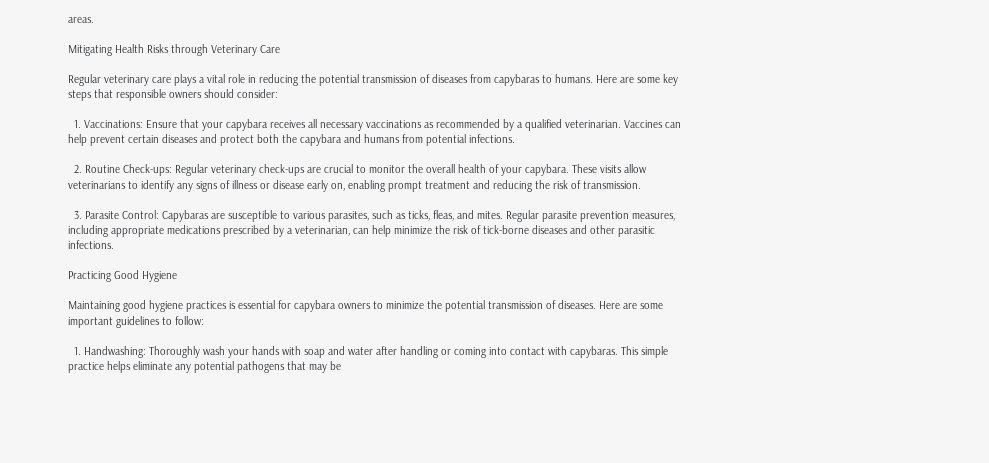areas.

Mitigating Health Risks through Veterinary Care

Regular veterinary care plays a vital role in reducing the potential transmission of diseases from capybaras to humans. Here are some key steps that responsible owners should consider:

  1. Vaccinations: Ensure that your capybara receives all necessary vaccinations as recommended by a qualified veterinarian. Vaccines can help prevent certain diseases and protect both the capybara and humans from potential infections.

  2. Routine Check-ups: Regular veterinary check-ups are crucial to monitor the overall health of your capybara. These visits allow veterinarians to identify any signs of illness or disease early on, enabling prompt treatment and reducing the risk of transmission.

  3. Parasite Control: Capybaras are susceptible to various parasites, such as ticks, fleas, and mites. Regular parasite prevention measures, including appropriate medications prescribed by a veterinarian, can help minimize the risk of tick-borne diseases and other parasitic infections.

Practicing Good Hygiene

Maintaining good hygiene practices is essential for capybara owners to minimize the potential transmission of diseases. Here are some important guidelines to follow:

  1. Handwashing: Thoroughly wash your hands with soap and water after handling or coming into contact with capybaras. This simple practice helps eliminate any potential pathogens that may be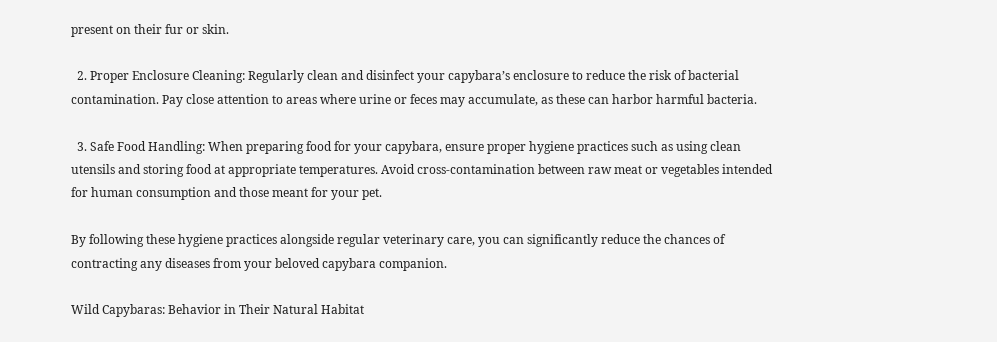present on their fur or skin.

  2. Proper Enclosure Cleaning: Regularly clean and disinfect your capybara’s enclosure to reduce the risk of bacterial contamination. Pay close attention to areas where urine or feces may accumulate, as these can harbor harmful bacteria.

  3. Safe Food Handling: When preparing food for your capybara, ensure proper hygiene practices such as using clean utensils and storing food at appropriate temperatures. Avoid cross-contamination between raw meat or vegetables intended for human consumption and those meant for your pet.

By following these hygiene practices alongside regular veterinary care, you can significantly reduce the chances of contracting any diseases from your beloved capybara companion.

Wild Capybaras: Behavior in Their Natural Habitat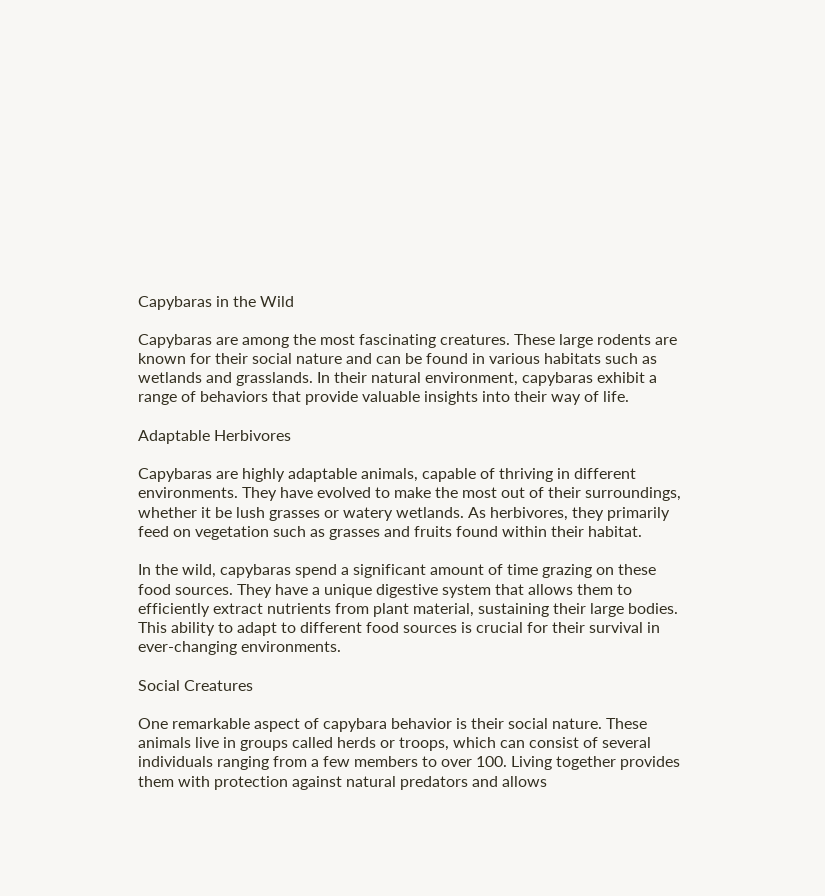Capybaras in the Wild

Capybaras are among the most fascinating creatures. These large rodents are known for their social nature and can be found in various habitats such as wetlands and grasslands. In their natural environment, capybaras exhibit a range of behaviors that provide valuable insights into their way of life.

Adaptable Herbivores

Capybaras are highly adaptable animals, capable of thriving in different environments. They have evolved to make the most out of their surroundings, whether it be lush grasses or watery wetlands. As herbivores, they primarily feed on vegetation such as grasses and fruits found within their habitat.

In the wild, capybaras spend a significant amount of time grazing on these food sources. They have a unique digestive system that allows them to efficiently extract nutrients from plant material, sustaining their large bodies. This ability to adapt to different food sources is crucial for their survival in ever-changing environments.

Social Creatures

One remarkable aspect of capybara behavior is their social nature. These animals live in groups called herds or troops, which can consist of several individuals ranging from a few members to over 100. Living together provides them with protection against natural predators and allows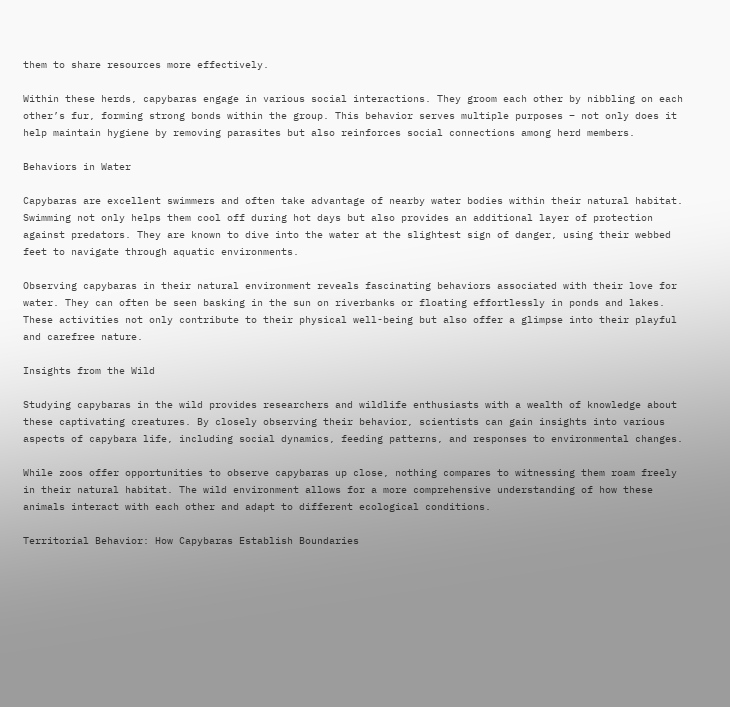them to share resources more effectively.

Within these herds, capybaras engage in various social interactions. They groom each other by nibbling on each other’s fur, forming strong bonds within the group. This behavior serves multiple purposes – not only does it help maintain hygiene by removing parasites but also reinforces social connections among herd members.

Behaviors in Water

Capybaras are excellent swimmers and often take advantage of nearby water bodies within their natural habitat. Swimming not only helps them cool off during hot days but also provides an additional layer of protection against predators. They are known to dive into the water at the slightest sign of danger, using their webbed feet to navigate through aquatic environments.

Observing capybaras in their natural environment reveals fascinating behaviors associated with their love for water. They can often be seen basking in the sun on riverbanks or floating effortlessly in ponds and lakes. These activities not only contribute to their physical well-being but also offer a glimpse into their playful and carefree nature.

Insights from the Wild

Studying capybaras in the wild provides researchers and wildlife enthusiasts with a wealth of knowledge about these captivating creatures. By closely observing their behavior, scientists can gain insights into various aspects of capybara life, including social dynamics, feeding patterns, and responses to environmental changes.

While zoos offer opportunities to observe capybaras up close, nothing compares to witnessing them roam freely in their natural habitat. The wild environment allows for a more comprehensive understanding of how these animals interact with each other and adapt to different ecological conditions.

Territorial Behavior: How Capybaras Establish Boundaries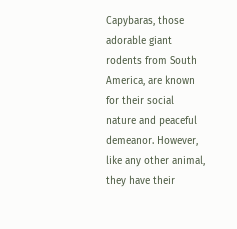Capybaras, those adorable giant rodents from South America, are known for their social nature and peaceful demeanor. However, like any other animal, they have their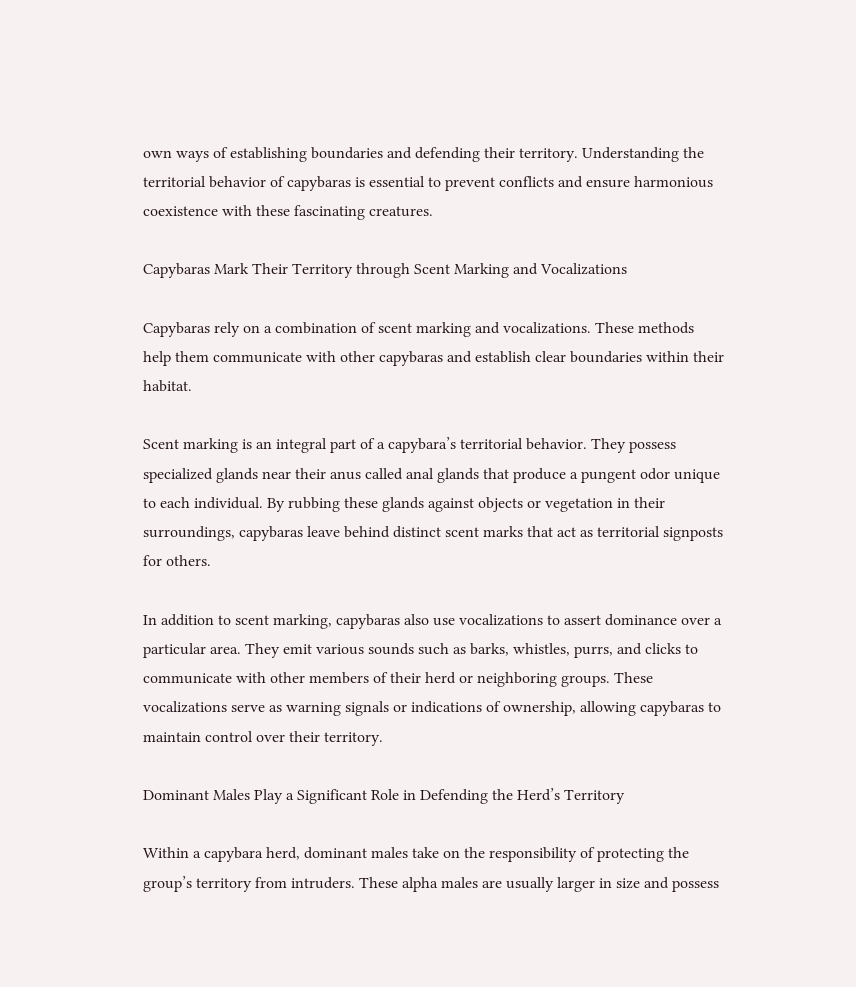own ways of establishing boundaries and defending their territory. Understanding the territorial behavior of capybaras is essential to prevent conflicts and ensure harmonious coexistence with these fascinating creatures.

Capybaras Mark Their Territory through Scent Marking and Vocalizations

Capybaras rely on a combination of scent marking and vocalizations. These methods help them communicate with other capybaras and establish clear boundaries within their habitat.

Scent marking is an integral part of a capybara’s territorial behavior. They possess specialized glands near their anus called anal glands that produce a pungent odor unique to each individual. By rubbing these glands against objects or vegetation in their surroundings, capybaras leave behind distinct scent marks that act as territorial signposts for others.

In addition to scent marking, capybaras also use vocalizations to assert dominance over a particular area. They emit various sounds such as barks, whistles, purrs, and clicks to communicate with other members of their herd or neighboring groups. These vocalizations serve as warning signals or indications of ownership, allowing capybaras to maintain control over their territory.

Dominant Males Play a Significant Role in Defending the Herd’s Territory

Within a capybara herd, dominant males take on the responsibility of protecting the group’s territory from intruders. These alpha males are usually larger in size and possess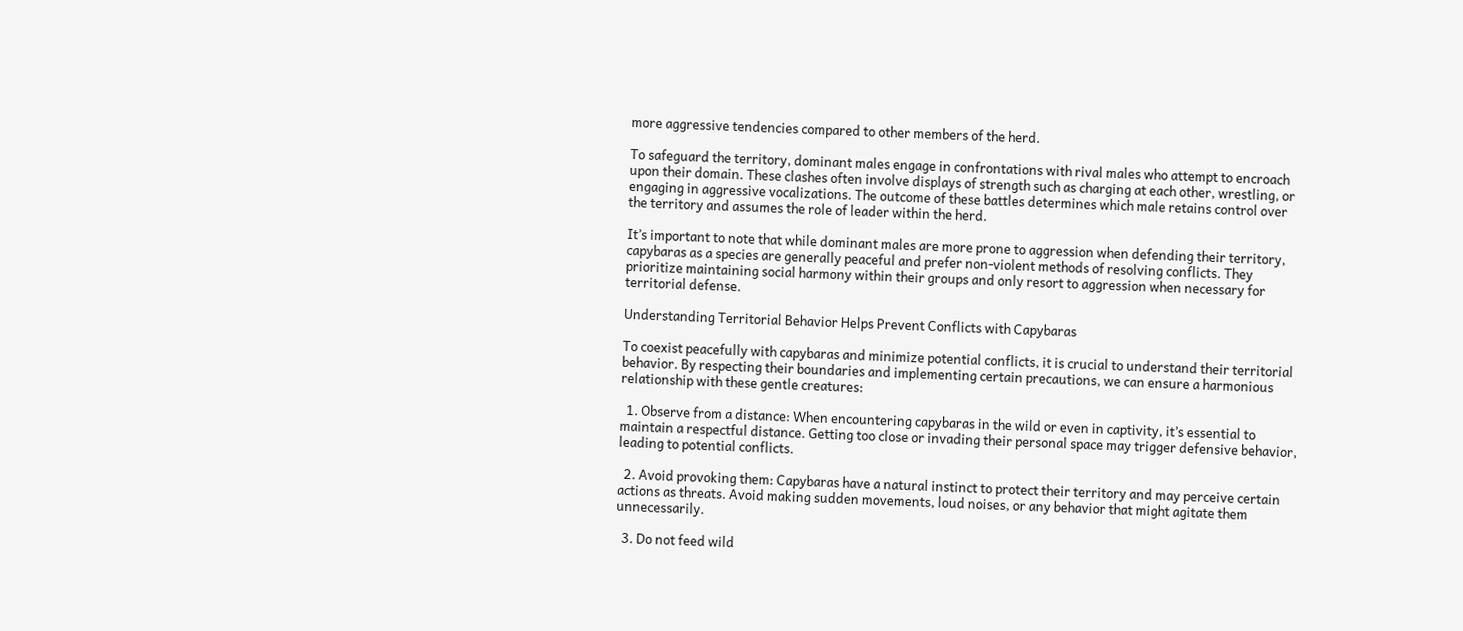more aggressive tendencies compared to other members of the herd.

To safeguard the territory, dominant males engage in confrontations with rival males who attempt to encroach upon their domain. These clashes often involve displays of strength such as charging at each other, wrestling, or engaging in aggressive vocalizations. The outcome of these battles determines which male retains control over the territory and assumes the role of leader within the herd.

It’s important to note that while dominant males are more prone to aggression when defending their territory, capybaras as a species are generally peaceful and prefer non-violent methods of resolving conflicts. They prioritize maintaining social harmony within their groups and only resort to aggression when necessary for territorial defense.

Understanding Territorial Behavior Helps Prevent Conflicts with Capybaras

To coexist peacefully with capybaras and minimize potential conflicts, it is crucial to understand their territorial behavior. By respecting their boundaries and implementing certain precautions, we can ensure a harmonious relationship with these gentle creatures:

  1. Observe from a distance: When encountering capybaras in the wild or even in captivity, it’s essential to maintain a respectful distance. Getting too close or invading their personal space may trigger defensive behavior, leading to potential conflicts.

  2. Avoid provoking them: Capybaras have a natural instinct to protect their territory and may perceive certain actions as threats. Avoid making sudden movements, loud noises, or any behavior that might agitate them unnecessarily.

  3. Do not feed wild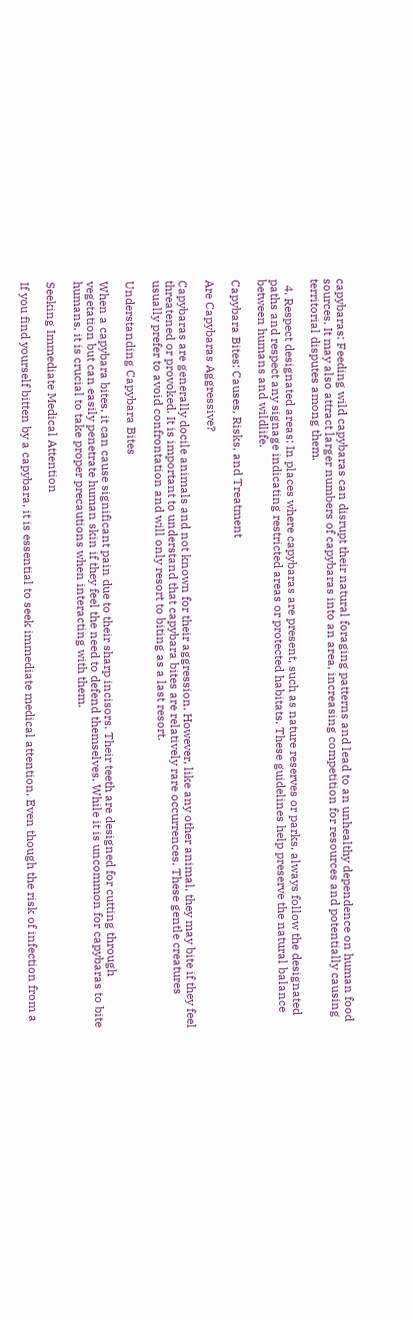capybaras: Feeding wild capybaras can disrupt their natural foraging patterns and lead to an unhealthy dependence on human food sources. It may also attract larger numbers of capybaras into an area, increasing competition for resources and potentially causing territorial disputes among them.

  4. Respect designated areas: In places where capybaras are present, such as nature reserves or parks, always follow the designated paths and respect any signage indicating restricted areas or protected habitats. These guidelines help preserve the natural balance between humans and wildlife.

Capybara Bites: Causes, Risks, and Treatment

Are Capybaras Aggressive?

Capybaras are generally docile animals and not known for their aggression. However, like any other animal, they may bite if they feel threatened or provoked. It is important to understand that capybara bites are relatively rare occurrences. These gentle creatures usually prefer to avoid confrontation and will only resort to biting as a last resort.

Understanding Capybara Bites

When a capybara bites, it can cause significant pain due to their sharp incisors. Their teeth are designed for cutting through vegetation but can easily penetrate human skin if they feel the need to defend themselves. While it is uncommon for capybaras to bite humans, it is crucial to take proper precautions when interacting with them.

Seeking Immediate Medical Attention

If you find yourself bitten by a capybara, it is essential to seek immediate medical attention. Even though the risk of infection from a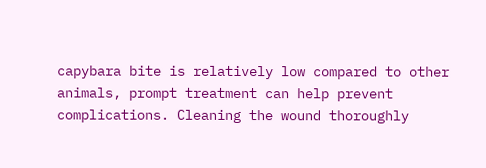capybara bite is relatively low compared to other animals, prompt treatment can help prevent complications. Cleaning the wound thoroughly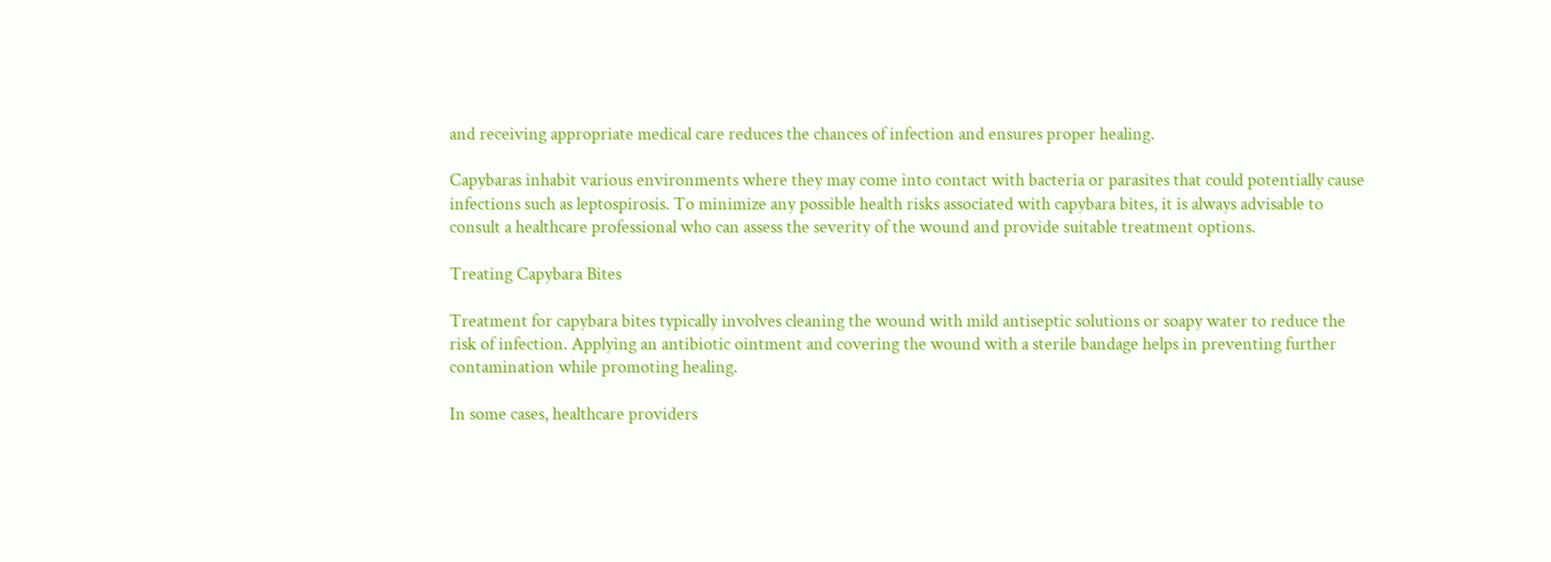and receiving appropriate medical care reduces the chances of infection and ensures proper healing.

Capybaras inhabit various environments where they may come into contact with bacteria or parasites that could potentially cause infections such as leptospirosis. To minimize any possible health risks associated with capybara bites, it is always advisable to consult a healthcare professional who can assess the severity of the wound and provide suitable treatment options.

Treating Capybara Bites

Treatment for capybara bites typically involves cleaning the wound with mild antiseptic solutions or soapy water to reduce the risk of infection. Applying an antibiotic ointment and covering the wound with a sterile bandage helps in preventing further contamination while promoting healing.

In some cases, healthcare providers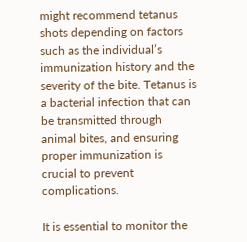might recommend tetanus shots depending on factors such as the individual’s immunization history and the severity of the bite. Tetanus is a bacterial infection that can be transmitted through animal bites, and ensuring proper immunization is crucial to prevent complications.

It is essential to monitor the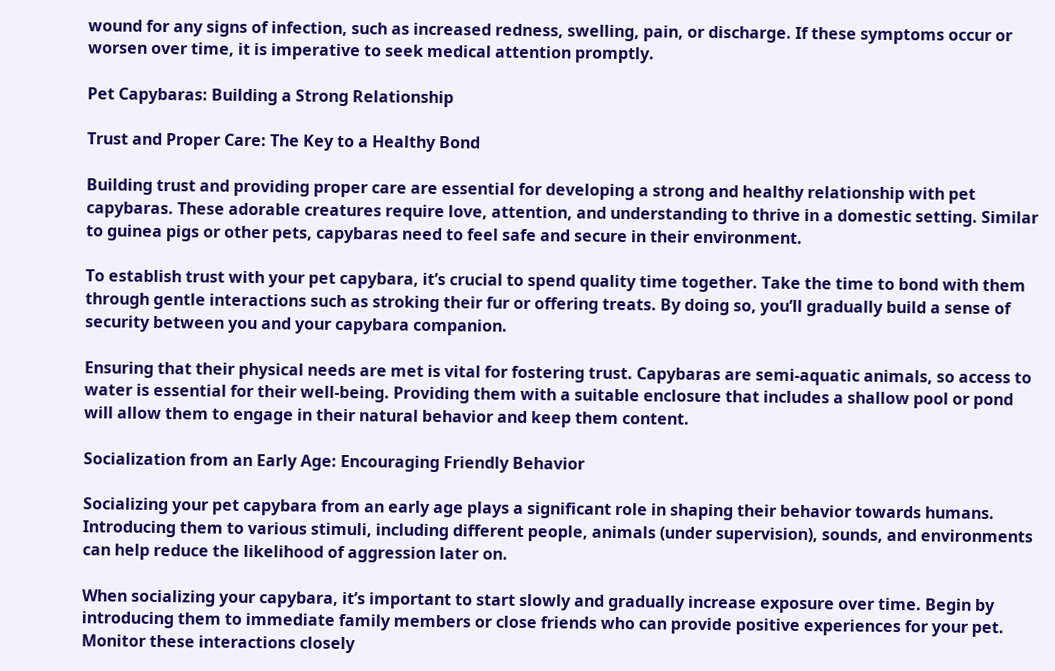wound for any signs of infection, such as increased redness, swelling, pain, or discharge. If these symptoms occur or worsen over time, it is imperative to seek medical attention promptly.

Pet Capybaras: Building a Strong Relationship

Trust and Proper Care: The Key to a Healthy Bond

Building trust and providing proper care are essential for developing a strong and healthy relationship with pet capybaras. These adorable creatures require love, attention, and understanding to thrive in a domestic setting. Similar to guinea pigs or other pets, capybaras need to feel safe and secure in their environment.

To establish trust with your pet capybara, it’s crucial to spend quality time together. Take the time to bond with them through gentle interactions such as stroking their fur or offering treats. By doing so, you’ll gradually build a sense of security between you and your capybara companion.

Ensuring that their physical needs are met is vital for fostering trust. Capybaras are semi-aquatic animals, so access to water is essential for their well-being. Providing them with a suitable enclosure that includes a shallow pool or pond will allow them to engage in their natural behavior and keep them content.

Socialization from an Early Age: Encouraging Friendly Behavior

Socializing your pet capybara from an early age plays a significant role in shaping their behavior towards humans. Introducing them to various stimuli, including different people, animals (under supervision), sounds, and environments can help reduce the likelihood of aggression later on.

When socializing your capybara, it’s important to start slowly and gradually increase exposure over time. Begin by introducing them to immediate family members or close friends who can provide positive experiences for your pet. Monitor these interactions closely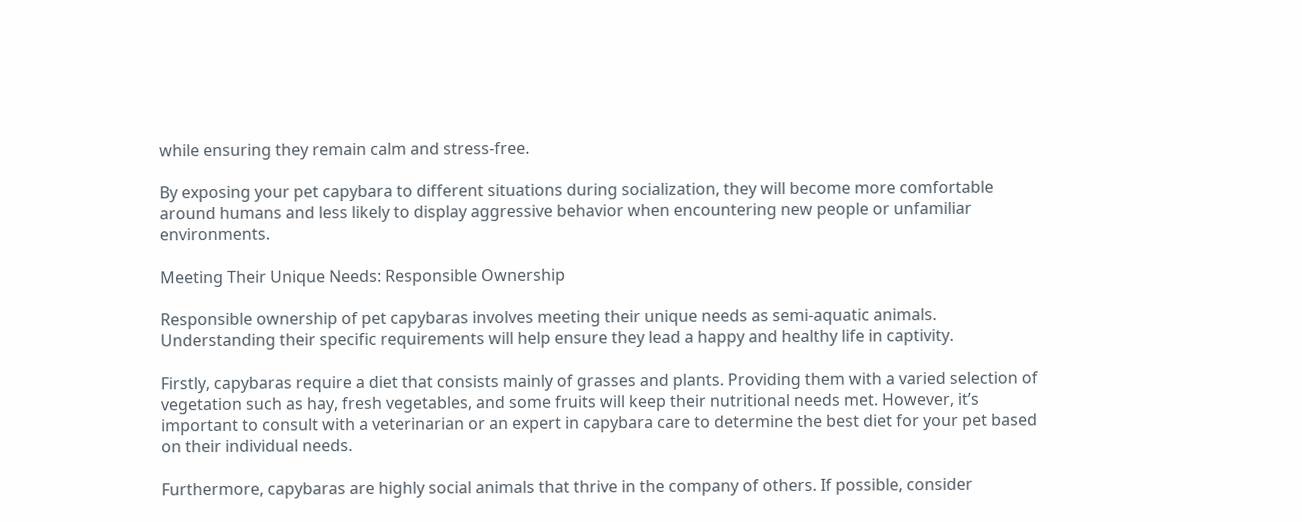while ensuring they remain calm and stress-free.

By exposing your pet capybara to different situations during socialization, they will become more comfortable around humans and less likely to display aggressive behavior when encountering new people or unfamiliar environments.

Meeting Their Unique Needs: Responsible Ownership

Responsible ownership of pet capybaras involves meeting their unique needs as semi-aquatic animals. Understanding their specific requirements will help ensure they lead a happy and healthy life in captivity.

Firstly, capybaras require a diet that consists mainly of grasses and plants. Providing them with a varied selection of vegetation such as hay, fresh vegetables, and some fruits will keep their nutritional needs met. However, it’s important to consult with a veterinarian or an expert in capybara care to determine the best diet for your pet based on their individual needs.

Furthermore, capybaras are highly social animals that thrive in the company of others. If possible, consider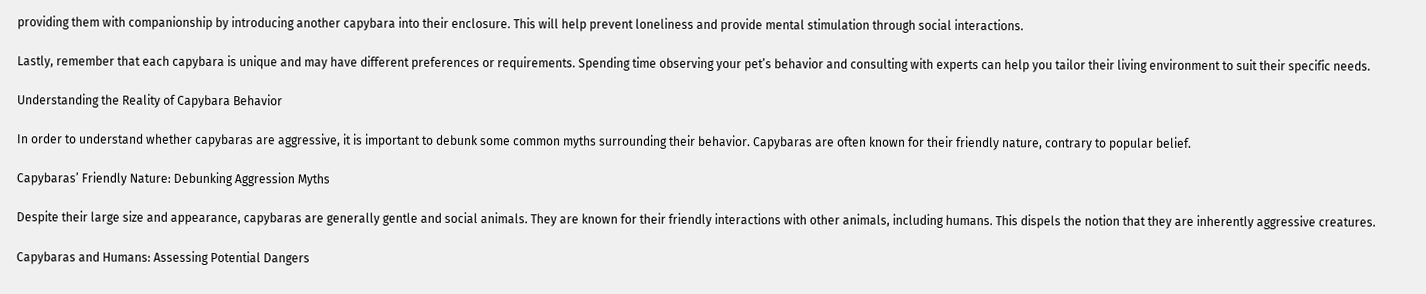providing them with companionship by introducing another capybara into their enclosure. This will help prevent loneliness and provide mental stimulation through social interactions.

Lastly, remember that each capybara is unique and may have different preferences or requirements. Spending time observing your pet’s behavior and consulting with experts can help you tailor their living environment to suit their specific needs.

Understanding the Reality of Capybara Behavior

In order to understand whether capybaras are aggressive, it is important to debunk some common myths surrounding their behavior. Capybaras are often known for their friendly nature, contrary to popular belief.

Capybaras’ Friendly Nature: Debunking Aggression Myths

Despite their large size and appearance, capybaras are generally gentle and social animals. They are known for their friendly interactions with other animals, including humans. This dispels the notion that they are inherently aggressive creatures.

Capybaras and Humans: Assessing Potential Dangers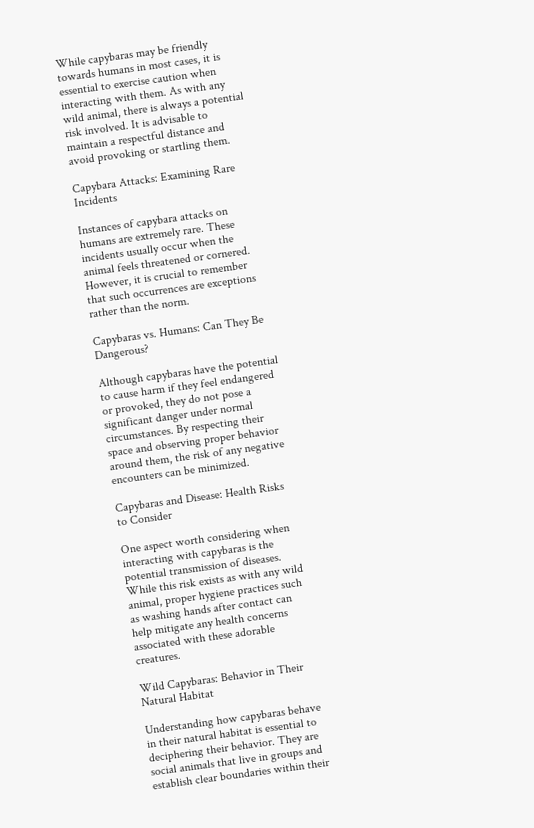While capybaras may be friendly towards humans in most cases, it is essential to exercise caution when interacting with them. As with any wild animal, there is always a potential risk involved. It is advisable to maintain a respectful distance and avoid provoking or startling them.

Capybara Attacks: Examining Rare Incidents

Instances of capybara attacks on humans are extremely rare. These incidents usually occur when the animal feels threatened or cornered. However, it is crucial to remember that such occurrences are exceptions rather than the norm.

Capybaras vs. Humans: Can They Be Dangerous?

Although capybaras have the potential to cause harm if they feel endangered or provoked, they do not pose a significant danger under normal circumstances. By respecting their space and observing proper behavior around them, the risk of any negative encounters can be minimized.

Capybaras and Disease: Health Risks to Consider

One aspect worth considering when interacting with capybaras is the potential transmission of diseases. While this risk exists as with any wild animal, proper hygiene practices such as washing hands after contact can help mitigate any health concerns associated with these adorable creatures.

Wild Capybaras: Behavior in Their Natural Habitat

Understanding how capybaras behave in their natural habitat is essential to deciphering their behavior. They are social animals that live in groups and establish clear boundaries within their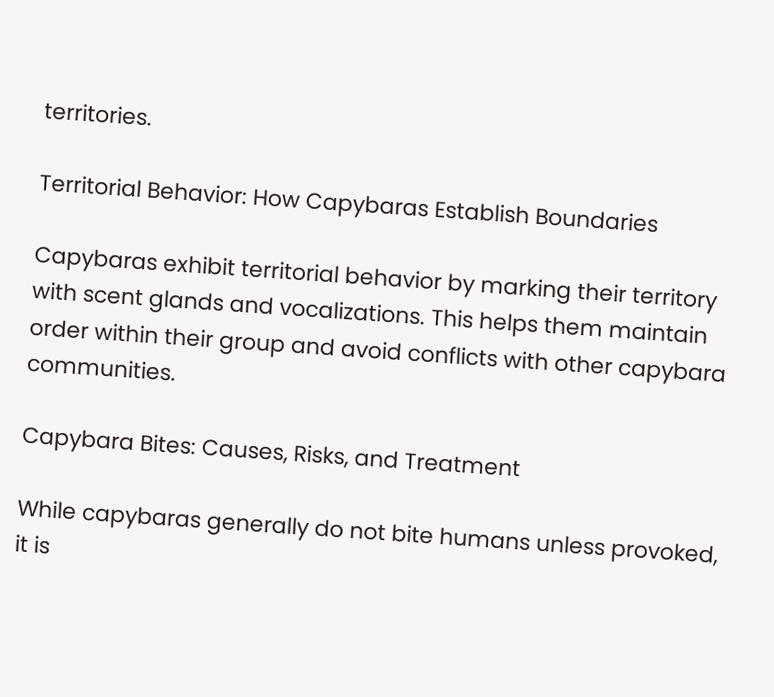territories.

Territorial Behavior: How Capybaras Establish Boundaries

Capybaras exhibit territorial behavior by marking their territory with scent glands and vocalizations. This helps them maintain order within their group and avoid conflicts with other capybara communities.

Capybara Bites: Causes, Risks, and Treatment

While capybaras generally do not bite humans unless provoked, it is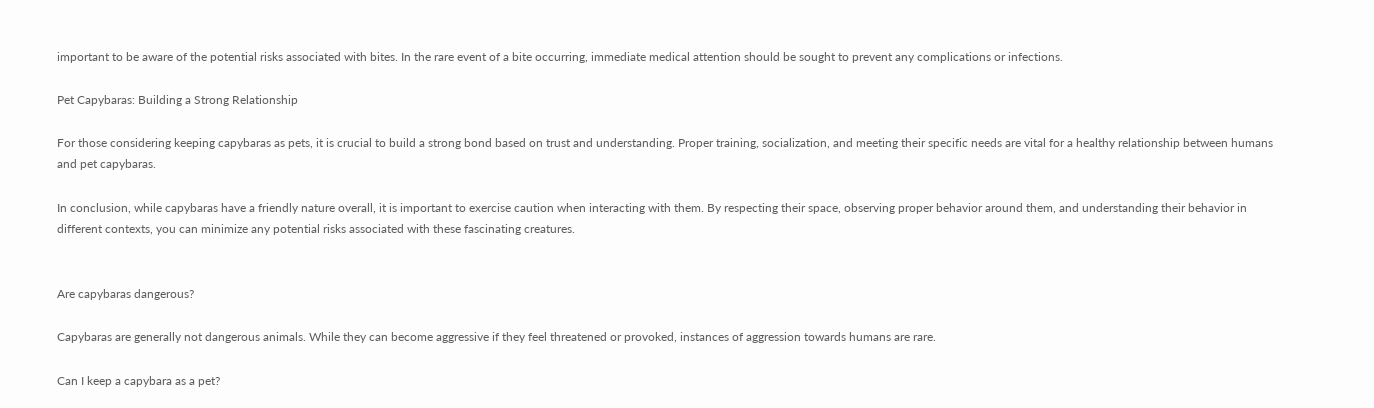important to be aware of the potential risks associated with bites. In the rare event of a bite occurring, immediate medical attention should be sought to prevent any complications or infections.

Pet Capybaras: Building a Strong Relationship

For those considering keeping capybaras as pets, it is crucial to build a strong bond based on trust and understanding. Proper training, socialization, and meeting their specific needs are vital for a healthy relationship between humans and pet capybaras.

In conclusion, while capybaras have a friendly nature overall, it is important to exercise caution when interacting with them. By respecting their space, observing proper behavior around them, and understanding their behavior in different contexts, you can minimize any potential risks associated with these fascinating creatures.


Are capybaras dangerous?

Capybaras are generally not dangerous animals. While they can become aggressive if they feel threatened or provoked, instances of aggression towards humans are rare.

Can I keep a capybara as a pet?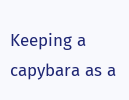Keeping a capybara as a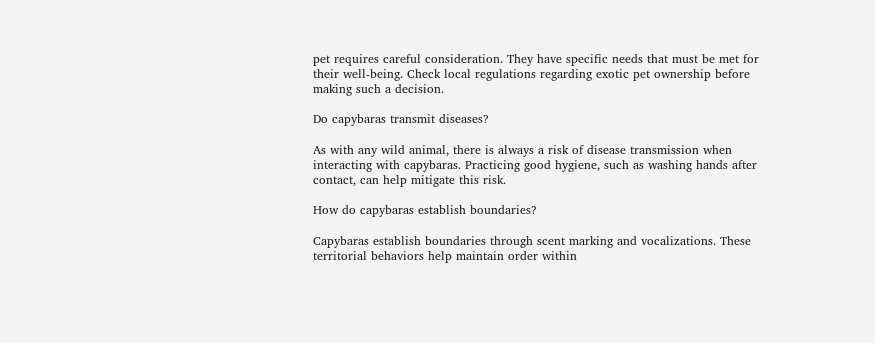pet requires careful consideration. They have specific needs that must be met for their well-being. Check local regulations regarding exotic pet ownership before making such a decision.

Do capybaras transmit diseases?

As with any wild animal, there is always a risk of disease transmission when interacting with capybaras. Practicing good hygiene, such as washing hands after contact, can help mitigate this risk.

How do capybaras establish boundaries?

Capybaras establish boundaries through scent marking and vocalizations. These territorial behaviors help maintain order within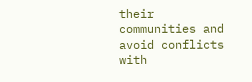their communities and avoid conflicts with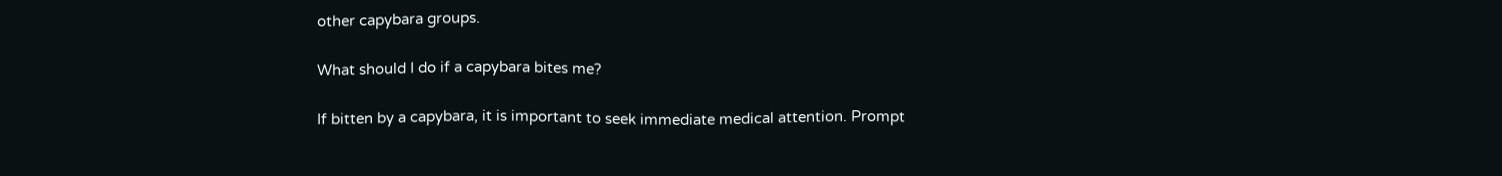other capybara groups.

What should I do if a capybara bites me?

If bitten by a capybara, it is important to seek immediate medical attention. Prompt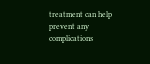treatment can help prevent any complications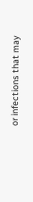or infections that may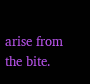arise from the bite.